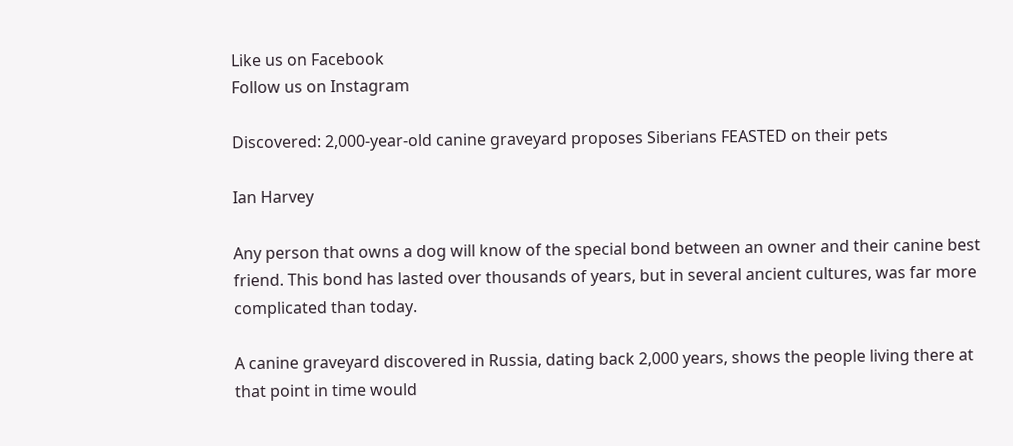Like us on Facebook
Follow us on Instagram

Discovered: 2,000-year-old canine graveyard proposes Siberians FEASTED on their pets

Ian Harvey

Any person that owns a dog will know of the special bond between an owner and their canine best friend. This bond has lasted over thousands of years, but in several ancient cultures, was far more complicated than today.

A canine graveyard discovered in Russia, dating back 2,000 years, shows the people living there at that point in time would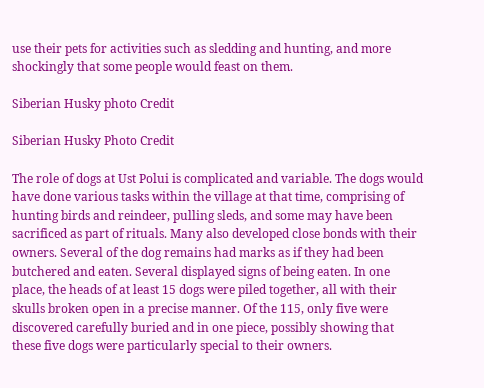use their pets for activities such as sledding and hunting, and more shockingly that some people would feast on them.

Siberian Husky photo Credit

Siberian Husky Photo Credit

The role of dogs at Ust Polui is complicated and variable. The dogs would have done various tasks within the village at that time, comprising of hunting birds and reindeer, pulling sleds, and some may have been sacrificed as part of rituals. Many also developed close bonds with their owners. Several of the dog remains had marks as if they had been butchered and eaten. Several displayed signs of being eaten. In one place, the heads of at least 15 dogs were piled together, all with their skulls broken open in a precise manner. Of the 115, only five were discovered carefully buried and in one piece, possibly showing that these five dogs were particularly special to their owners.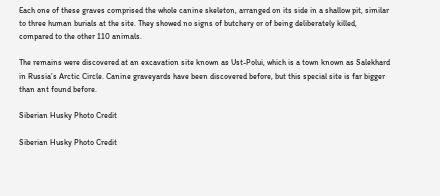Each one of these graves comprised the whole canine skeleton, arranged on its side in a shallow pit, similar to three human burials at the site. They showed no signs of butchery or of being deliberately killed, compared to the other 110 animals.

The remains were discovered at an excavation site known as Ust-Polui, which is a town known as Salekhard in Russia’s Arctic Circle. Canine graveyards have been discovered before, but this special site is far bigger than ant found before.

Siberian Husky Photo Credit

Siberian Husky Photo Credit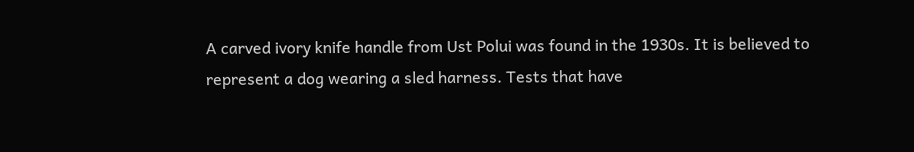A carved ivory knife handle from Ust Polui was found in the 1930s. It is believed to represent a dog wearing a sled harness. Tests that have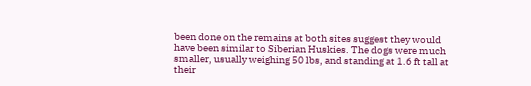been done on the remains at both sites suggest they would have been similar to Siberian Huskies. The dogs were much smaller, usually weighing 50 lbs, and standing at 1.6 ft tall at their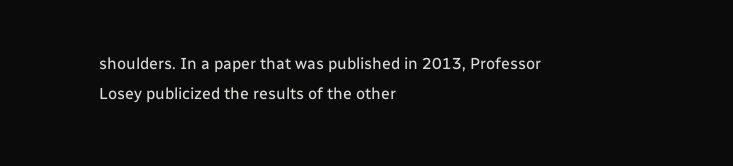shoulders. In a paper that was published in 2013, Professor Losey publicized the results of the other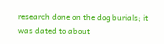research done on the dog burials; it was dated to about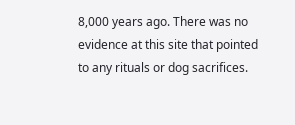8,000 years ago. There was no evidence at this site that pointed to any rituals or dog sacrifices.